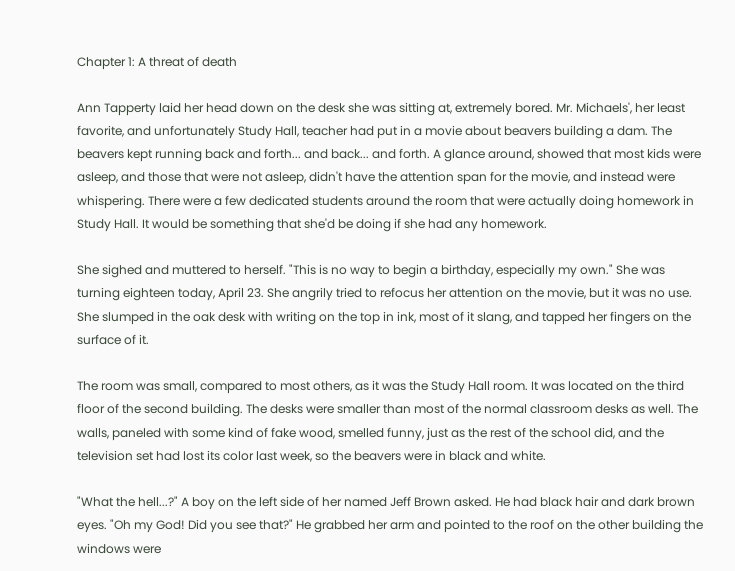Chapter 1: A threat of death

Ann Tapperty laid her head down on the desk she was sitting at, extremely bored. Mr. Michaels', her least favorite, and unfortunately Study Hall, teacher had put in a movie about beavers building a dam. The beavers kept running back and forth... and back... and forth. A glance around, showed that most kids were asleep, and those that were not asleep, didn't have the attention span for the movie, and instead were whispering. There were a few dedicated students around the room that were actually doing homework in Study Hall. It would be something that she'd be doing if she had any homework.

She sighed and muttered to herself. "This is no way to begin a birthday, especially my own." She was turning eighteen today, April 23. She angrily tried to refocus her attention on the movie, but it was no use. She slumped in the oak desk with writing on the top in ink, most of it slang, and tapped her fingers on the surface of it.

The room was small, compared to most others, as it was the Study Hall room. It was located on the third floor of the second building. The desks were smaller than most of the normal classroom desks as well. The walls, paneled with some kind of fake wood, smelled funny, just as the rest of the school did, and the television set had lost its color last week, so the beavers were in black and white.

"What the hell...?" A boy on the left side of her named Jeff Brown asked. He had black hair and dark brown eyes. "Oh my God! Did you see that?" He grabbed her arm and pointed to the roof on the other building the windows were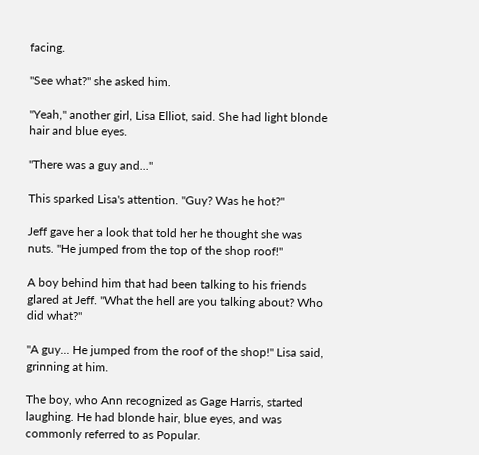facing.

"See what?" she asked him.

"Yeah," another girl, Lisa Elliot, said. She had light blonde hair and blue eyes.

"There was a guy and..."

This sparked Lisa's attention. "Guy? Was he hot?"

Jeff gave her a look that told her he thought she was nuts. "He jumped from the top of the shop roof!"

A boy behind him that had been talking to his friends glared at Jeff. "What the hell are you talking about? Who did what?"

"A guy... He jumped from the roof of the shop!" Lisa said, grinning at him.

The boy, who Ann recognized as Gage Harris, started laughing. He had blonde hair, blue eyes, and was commonly referred to as Popular.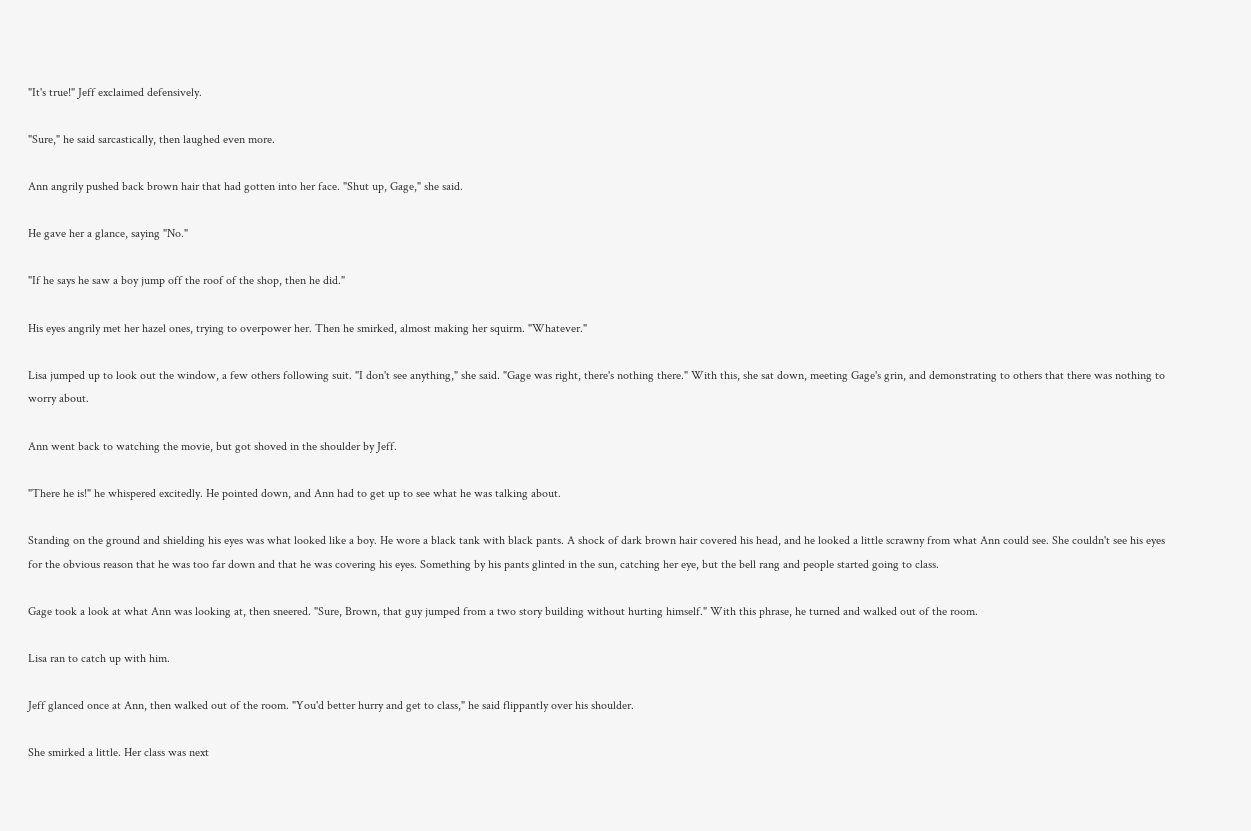"It's true!" Jeff exclaimed defensively.

"Sure," he said sarcastically, then laughed even more.

Ann angrily pushed back brown hair that had gotten into her face. "Shut up, Gage," she said.

He gave her a glance, saying "No."

"If he says he saw a boy jump off the roof of the shop, then he did."

His eyes angrily met her hazel ones, trying to overpower her. Then he smirked, almost making her squirm. "Whatever."

Lisa jumped up to look out the window, a few others following suit. "I don't see anything," she said. "Gage was right, there's nothing there." With this, she sat down, meeting Gage's grin, and demonstrating to others that there was nothing to worry about.

Ann went back to watching the movie, but got shoved in the shoulder by Jeff.

"There he is!" he whispered excitedly. He pointed down, and Ann had to get up to see what he was talking about.

Standing on the ground and shielding his eyes was what looked like a boy. He wore a black tank with black pants. A shock of dark brown hair covered his head, and he looked a little scrawny from what Ann could see. She couldn't see his eyes for the obvious reason that he was too far down and that he was covering his eyes. Something by his pants glinted in the sun, catching her eye, but the bell rang and people started going to class.

Gage took a look at what Ann was looking at, then sneered. "Sure, Brown, that guy jumped from a two story building without hurting himself." With this phrase, he turned and walked out of the room.

Lisa ran to catch up with him.

Jeff glanced once at Ann, then walked out of the room. "You'd better hurry and get to class," he said flippantly over his shoulder.

She smirked a little. Her class was next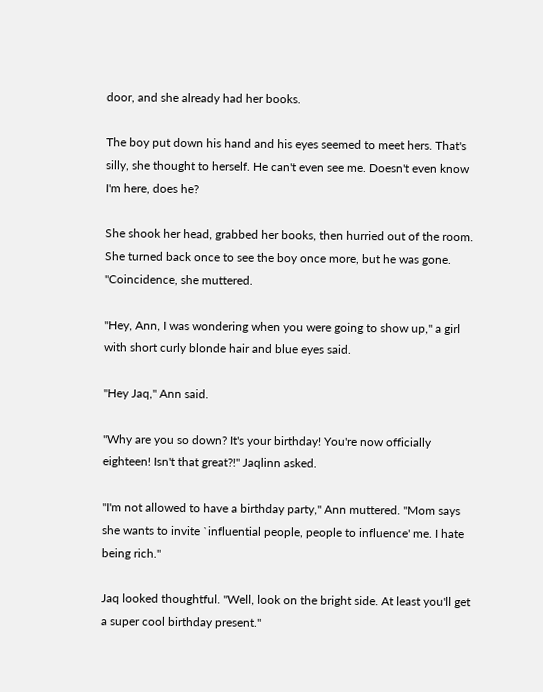door, and she already had her books.

The boy put down his hand and his eyes seemed to meet hers. That's silly, she thought to herself. He can't even see me. Doesn't even know I'm here, does he?

She shook her head, grabbed her books, then hurried out of the room. She turned back once to see the boy once more, but he was gone. "Coincidence, she muttered.

"Hey, Ann, I was wondering when you were going to show up," a girl with short curly blonde hair and blue eyes said.

"Hey Jaq," Ann said.

"Why are you so down? It's your birthday! You're now officially eighteen! Isn't that great?!" Jaqlinn asked.

"I'm not allowed to have a birthday party," Ann muttered. "Mom says she wants to invite `influential people, people to influence' me. I hate being rich."

Jaq looked thoughtful. "Well, look on the bright side. At least you'll get a super cool birthday present."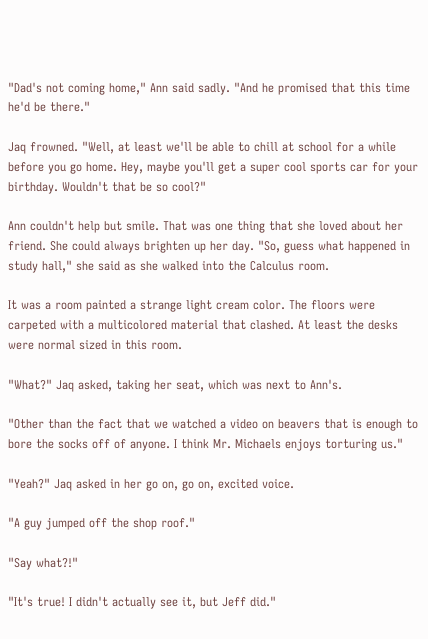"Dad's not coming home," Ann said sadly. "And he promised that this time he'd be there."

Jaq frowned. "Well, at least we'll be able to chill at school for a while before you go home. Hey, maybe you'll get a super cool sports car for your birthday. Wouldn't that be so cool?"

Ann couldn't help but smile. That was one thing that she loved about her friend. She could always brighten up her day. "So, guess what happened in study hall," she said as she walked into the Calculus room.

It was a room painted a strange light cream color. The floors were carpeted with a multicolored material that clashed. At least the desks were normal sized in this room.

"What?" Jaq asked, taking her seat, which was next to Ann's.

"Other than the fact that we watched a video on beavers that is enough to bore the socks off of anyone. I think Mr. Michaels enjoys torturing us."

"Yeah?" Jaq asked in her go on, go on, excited voice.

"A guy jumped off the shop roof."

"Say what?!"

"It's true! I didn't actually see it, but Jeff did."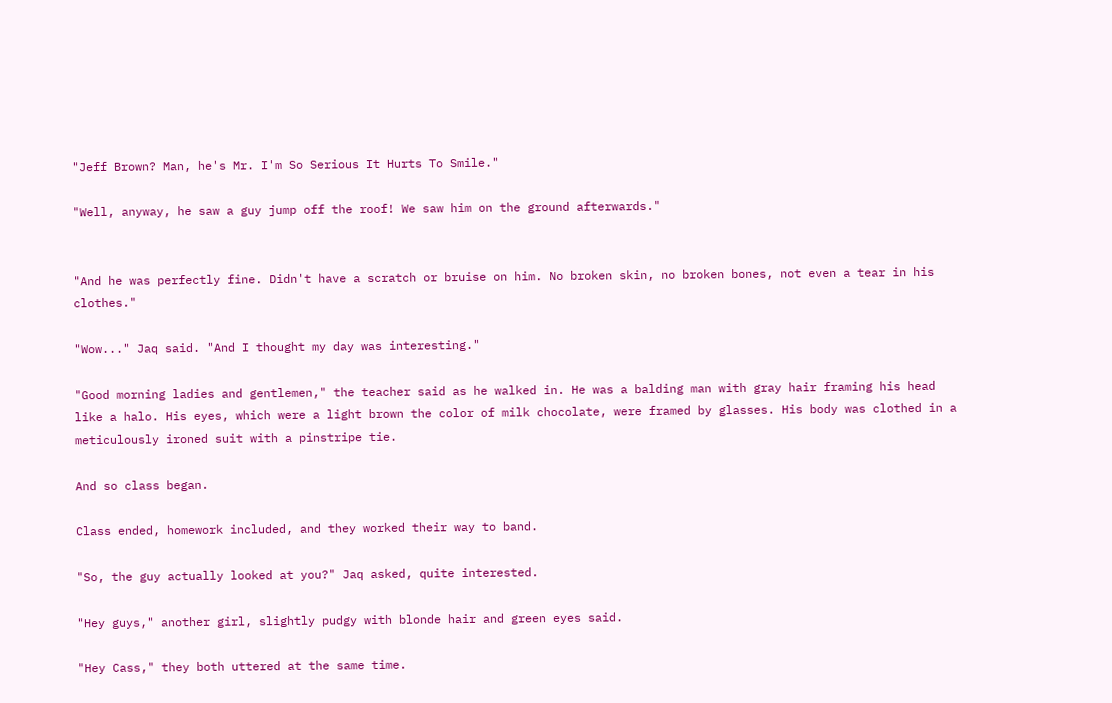"Jeff Brown? Man, he's Mr. I'm So Serious It Hurts To Smile."

"Well, anyway, he saw a guy jump off the roof! We saw him on the ground afterwards."


"And he was perfectly fine. Didn't have a scratch or bruise on him. No broken skin, no broken bones, not even a tear in his clothes."

"Wow..." Jaq said. "And I thought my day was interesting."

"Good morning ladies and gentlemen," the teacher said as he walked in. He was a balding man with gray hair framing his head like a halo. His eyes, which were a light brown the color of milk chocolate, were framed by glasses. His body was clothed in a meticulously ironed suit with a pinstripe tie.

And so class began.

Class ended, homework included, and they worked their way to band.

"So, the guy actually looked at you?" Jaq asked, quite interested.

"Hey guys," another girl, slightly pudgy with blonde hair and green eyes said.

"Hey Cass," they both uttered at the same time.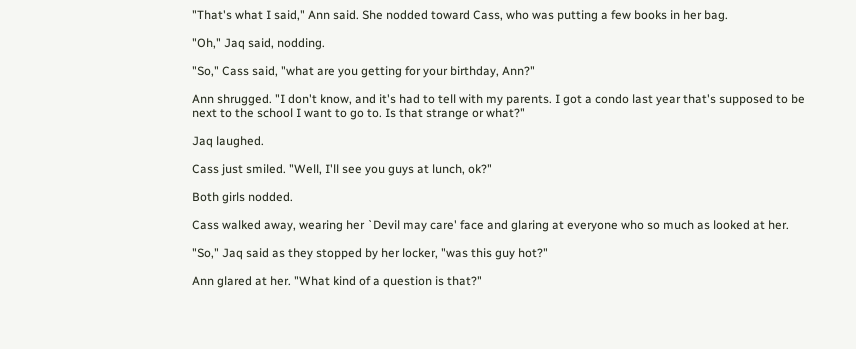"That's what I said," Ann said. She nodded toward Cass, who was putting a few books in her bag.

"Oh," Jaq said, nodding.

"So," Cass said, "what are you getting for your birthday, Ann?"

Ann shrugged. "I don't know, and it's had to tell with my parents. I got a condo last year that's supposed to be next to the school I want to go to. Is that strange or what?"

Jaq laughed.

Cass just smiled. "Well, I'll see you guys at lunch, ok?"

Both girls nodded.

Cass walked away, wearing her `Devil may care' face and glaring at everyone who so much as looked at her.

"So," Jaq said as they stopped by her locker, "was this guy hot?"

Ann glared at her. "What kind of a question is that?"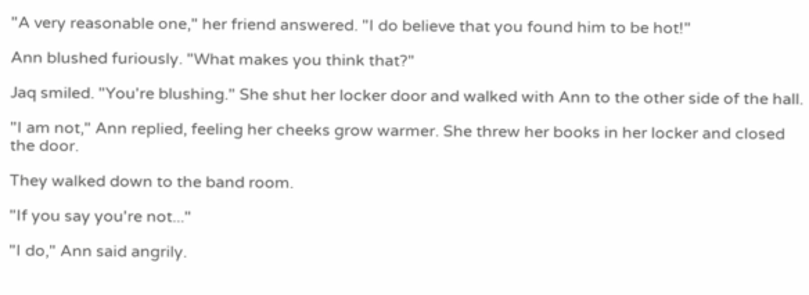"A very reasonable one," her friend answered. "I do believe that you found him to be hot!"

Ann blushed furiously. "What makes you think that?"

Jaq smiled. "You're blushing." She shut her locker door and walked with Ann to the other side of the hall.

"I am not," Ann replied, feeling her cheeks grow warmer. She threw her books in her locker and closed the door.

They walked down to the band room.

"If you say you're not..."

"I do," Ann said angrily.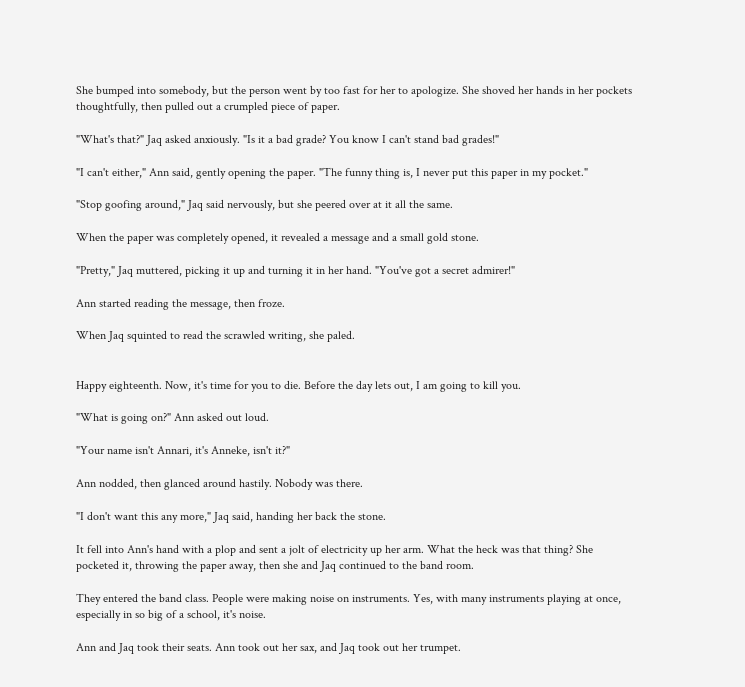She bumped into somebody, but the person went by too fast for her to apologize. She shoved her hands in her pockets thoughtfully, then pulled out a crumpled piece of paper.

"What's that?" Jaq asked anxiously. "Is it a bad grade? You know I can't stand bad grades!"

"I can't either," Ann said, gently opening the paper. "The funny thing is, I never put this paper in my pocket."

"Stop goofing around," Jaq said nervously, but she peered over at it all the same.

When the paper was completely opened, it revealed a message and a small gold stone.

"Pretty," Jaq muttered, picking it up and turning it in her hand. "You've got a secret admirer!"

Ann started reading the message, then froze.

When Jaq squinted to read the scrawled writing, she paled.


Happy eighteenth. Now, it's time for you to die. Before the day lets out, I am going to kill you.

"What is going on?" Ann asked out loud.

"Your name isn't Annari, it's Anneke, isn't it?"

Ann nodded, then glanced around hastily. Nobody was there.

"I don't want this any more," Jaq said, handing her back the stone.

It fell into Ann's hand with a plop and sent a jolt of electricity up her arm. What the heck was that thing? She pocketed it, throwing the paper away, then she and Jaq continued to the band room.

They entered the band class. People were making noise on instruments. Yes, with many instruments playing at once, especially in so big of a school, it's noise.

Ann and Jaq took their seats. Ann took out her sax, and Jaq took out her trumpet.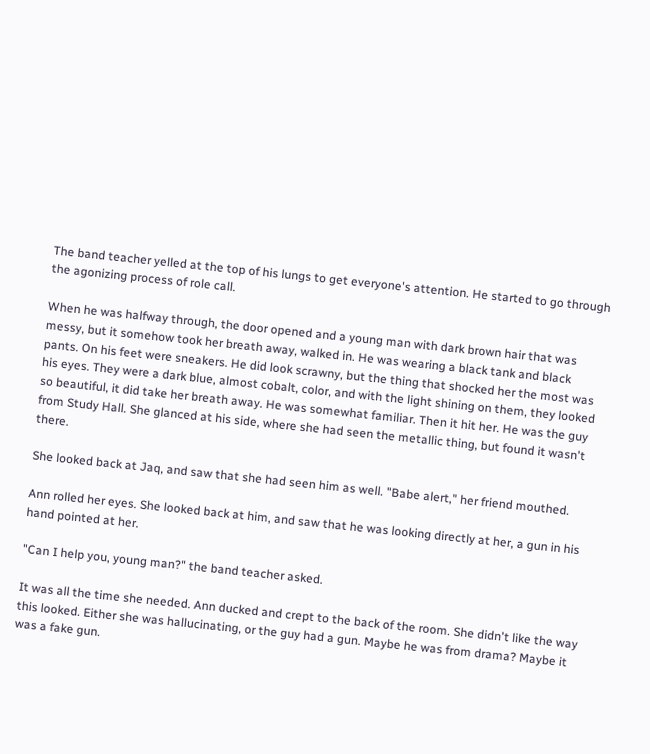The band teacher yelled at the top of his lungs to get everyone's attention. He started to go through the agonizing process of role call.

When he was halfway through, the door opened and a young man with dark brown hair that was messy, but it somehow took her breath away, walked in. He was wearing a black tank and black pants. On his feet were sneakers. He did look scrawny, but the thing that shocked her the most was his eyes. They were a dark blue, almost cobalt, color, and with the light shining on them, they looked so beautiful, it did take her breath away. He was somewhat familiar. Then it hit her. He was the guy from Study Hall. She glanced at his side, where she had seen the metallic thing, but found it wasn't there.

She looked back at Jaq, and saw that she had seen him as well. "Babe alert," her friend mouthed.

Ann rolled her eyes. She looked back at him, and saw that he was looking directly at her, a gun in his hand pointed at her.

"Can I help you, young man?" the band teacher asked.

It was all the time she needed. Ann ducked and crept to the back of the room. She didn't like the way this looked. Either she was hallucinating, or the guy had a gun. Maybe he was from drama? Maybe it was a fake gun.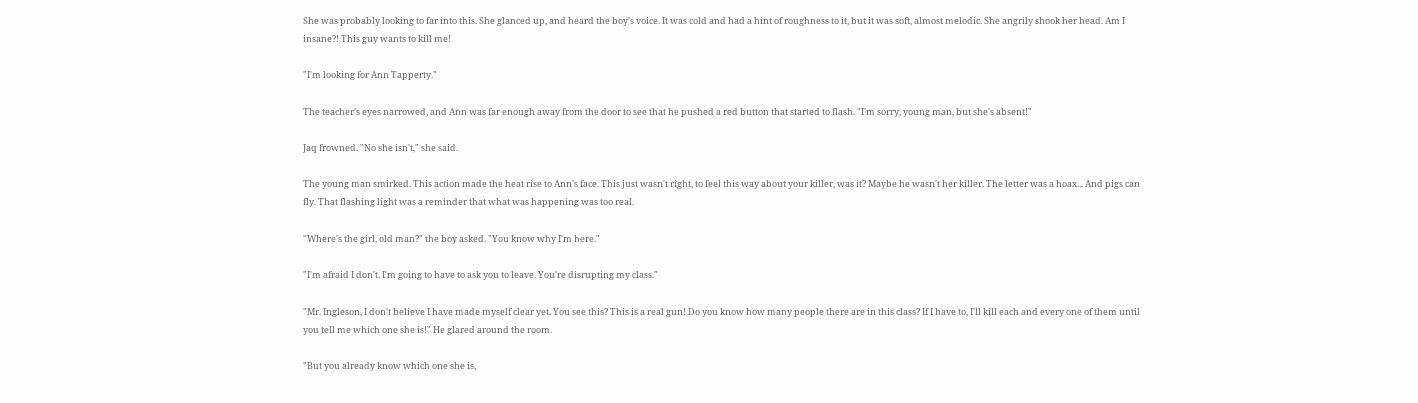She was probably looking to far into this. She glanced up, and heard the boy's voice. It was cold and had a hint of roughness to it, but it was soft, almost melodic. She angrily shook her head. Am I insane?! This guy wants to kill me!

"I'm looking for Ann Tapperty."

The teacher's eyes narrowed, and Ann was far enough away from the door to see that he pushed a red button that started to flash. "I'm sorry, young man, but she's absent!"

Jaq frowned. "No she isn't," she said.

The young man smirked. This action made the heat rise to Ann's face. This just wasn't right, to feel this way about your killer, was it? Maybe he wasn't her killer. The letter was a hoax... And pigs can fly. That flashing light was a reminder that what was happening was too real.

"Where's the girl, old man?" the boy asked. "You know why I'm here."

"I'm afraid I don't. I'm going to have to ask you to leave. You're disrupting my class."

"Mr. Ingleson, I don't believe I have made myself clear yet. You see this? This is a real gun! Do you know how many people there are in this class? If I have to, I'll kill each and every one of them until you tell me which one she is!" He glared around the room.

"But you already know which one she is,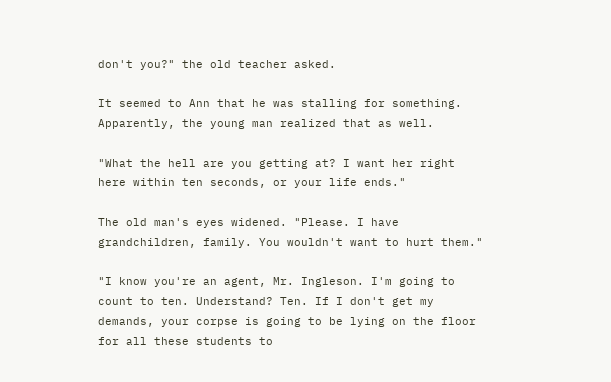don't you?" the old teacher asked.

It seemed to Ann that he was stalling for something. Apparently, the young man realized that as well.

"What the hell are you getting at? I want her right here within ten seconds, or your life ends."

The old man's eyes widened. "Please. I have grandchildren, family. You wouldn't want to hurt them."

"I know you're an agent, Mr. Ingleson. I'm going to count to ten. Understand? Ten. If I don't get my demands, your corpse is going to be lying on the floor for all these students to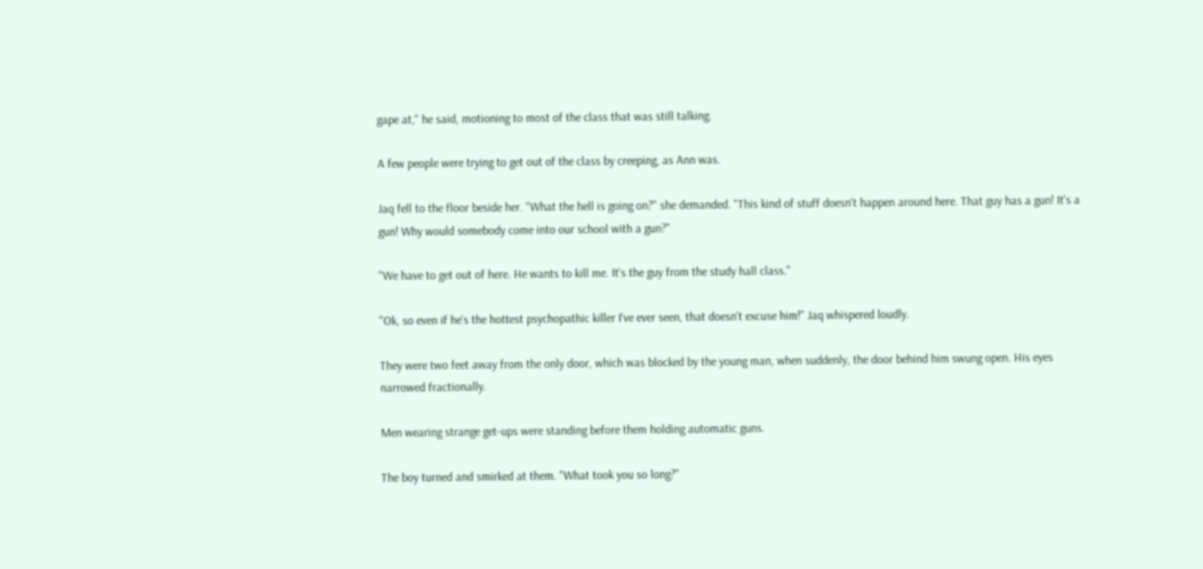gape at," he said, motioning to most of the class that was still talking.

A few people were trying to get out of the class by creeping, as Ann was.

Jaq fell to the floor beside her. "What the hell is going on?" she demanded. "This kind of stuff doesn't happen around here. That guy has a gun! It's a gun! Why would somebody come into our school with a gun?"

"We have to get out of here. He wants to kill me. It's the guy from the study hall class."

"Ok, so even if he's the hottest psychopathic killer I've ever seen, that doesn't excuse him!" Jaq whispered loudly.

They were two feet away from the only door, which was blocked by the young man, when suddenly, the door behind him swung open. His eyes narrowed fractionally.

Men wearing strange get-ups were standing before them holding automatic guns.

The boy turned and smirked at them. "What took you so long?"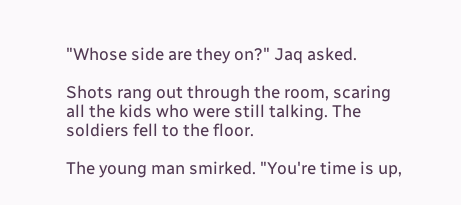"Whose side are they on?" Jaq asked.

Shots rang out through the room, scaring all the kids who were still talking. The soldiers fell to the floor.

The young man smirked. "You're time is up,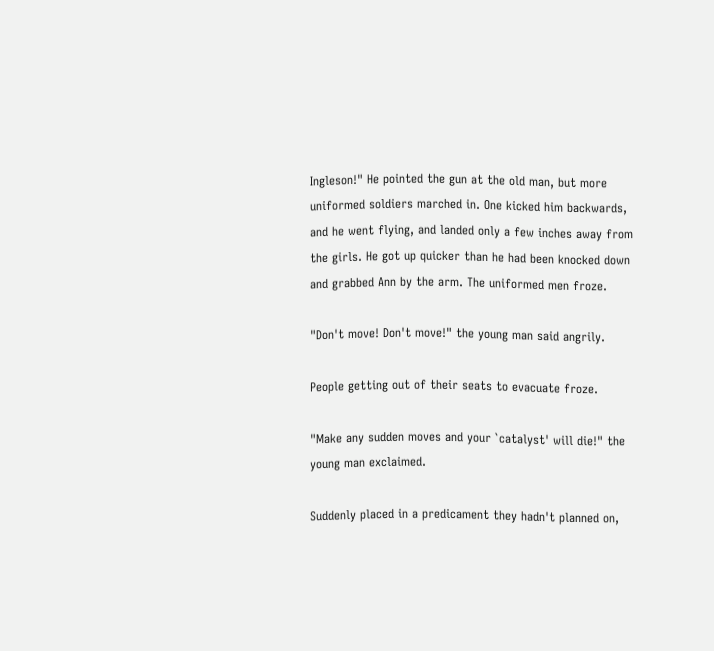Ingleson!" He pointed the gun at the old man, but more uniformed soldiers marched in. One kicked him backwards, and he went flying, and landed only a few inches away from the girls. He got up quicker than he had been knocked down and grabbed Ann by the arm. The uniformed men froze.

"Don't move! Don't move!" the young man said angrily.

People getting out of their seats to evacuate froze.

"Make any sudden moves and your `catalyst' will die!" the young man exclaimed.

Suddenly placed in a predicament they hadn't planned on,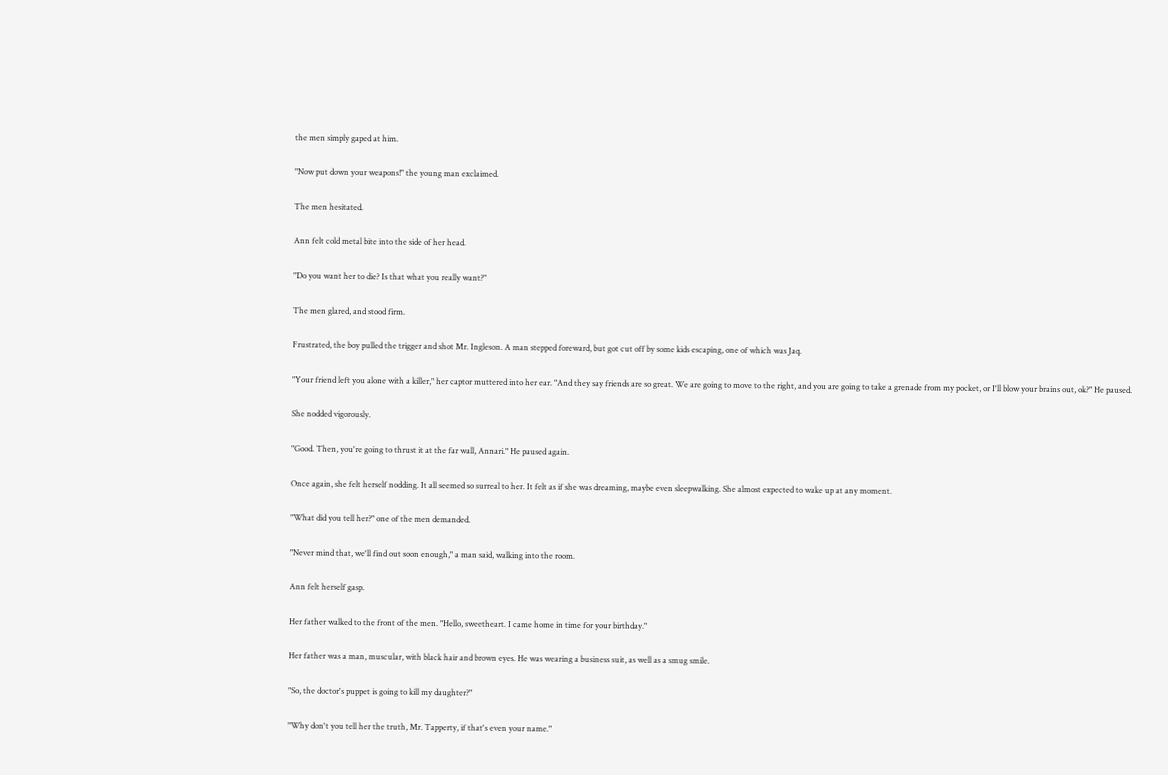the men simply gaped at him.

"Now put down your weapons!" the young man exclaimed.

The men hesitated.

Ann felt cold metal bite into the side of her head.

"Do you want her to die? Is that what you really want?"

The men glared, and stood firm.

Frustrated, the boy pulled the trigger and shot Mr. Ingleson. A man stepped foreward, but got cut off by some kids escaping, one of which was Jaq.

"Your friend left you alone with a killer," her captor muttered into her ear. "And they say friends are so great. We are going to move to the right, and you are going to take a grenade from my pocket, or I'll blow your brains out, ok?" He paused.

She nodded vigorously.

"Good. Then, you're going to thrust it at the far wall, Annari." He paused again.

Once again, she felt herself nodding. It all seemed so surreal to her. It felt as if she was dreaming, maybe even sleepwalking. She almost expected to wake up at any moment.

"What did you tell her?" one of the men demanded.

"Never mind that, we'll find out soon enough," a man said, walking into the room.

Ann felt herself gasp.

Her father walked to the front of the men. "Hello, sweetheart. I came home in time for your birthday."

Her father was a man, muscular, with black hair and brown eyes. He was wearing a business suit, as well as a smug smile.

"So, the doctor's puppet is going to kill my daughter?"

"Why don't you tell her the truth, Mr. Tapperty, if that's even your name."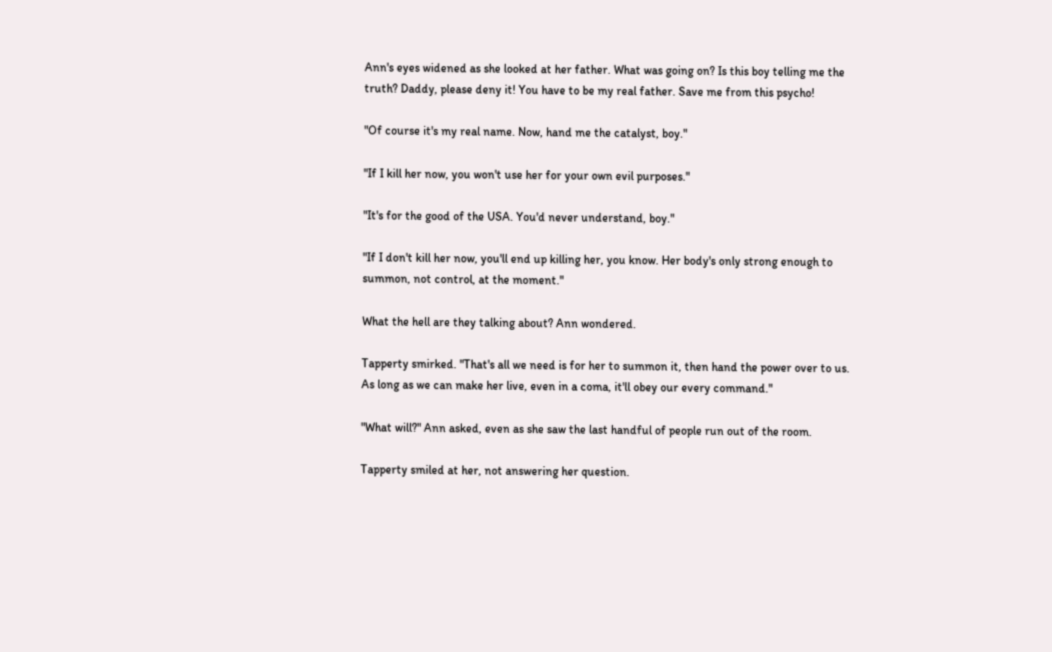Ann's eyes widened as she looked at her father. What was going on? Is this boy telling me the truth? Daddy, please deny it! You have to be my real father. Save me from this psycho!

"Of course it's my real name. Now, hand me the catalyst, boy."

"If I kill her now, you won't use her for your own evil purposes."

"It's for the good of the USA. You'd never understand, boy."

"If I don't kill her now, you'll end up killing her, you know. Her body's only strong enough to summon, not control, at the moment."

What the hell are they talking about? Ann wondered.

Tapperty smirked. "That's all we need is for her to summon it, then hand the power over to us. As long as we can make her live, even in a coma, it'll obey our every command."

"What will?" Ann asked, even as she saw the last handful of people run out of the room.

Tapperty smiled at her, not answering her question.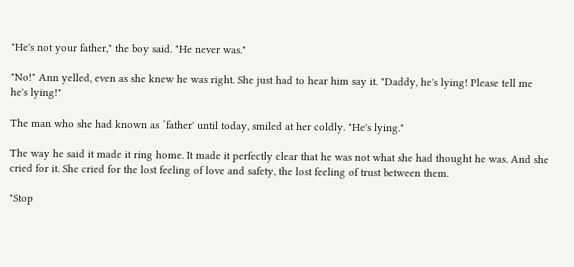"He's not your father," the boy said. "He never was."

"No!" Ann yelled, even as she knew he was right. She just had to hear him say it. "Daddy, he's lying! Please tell me he's lying!"

The man who she had known as `father' until today, smiled at her coldly. "He's lying."

The way he said it made it ring home. It made it perfectly clear that he was not what she had thought he was. And she cried for it. She cried for the lost feeling of love and safety, the lost feeling of trust between them.

"Stop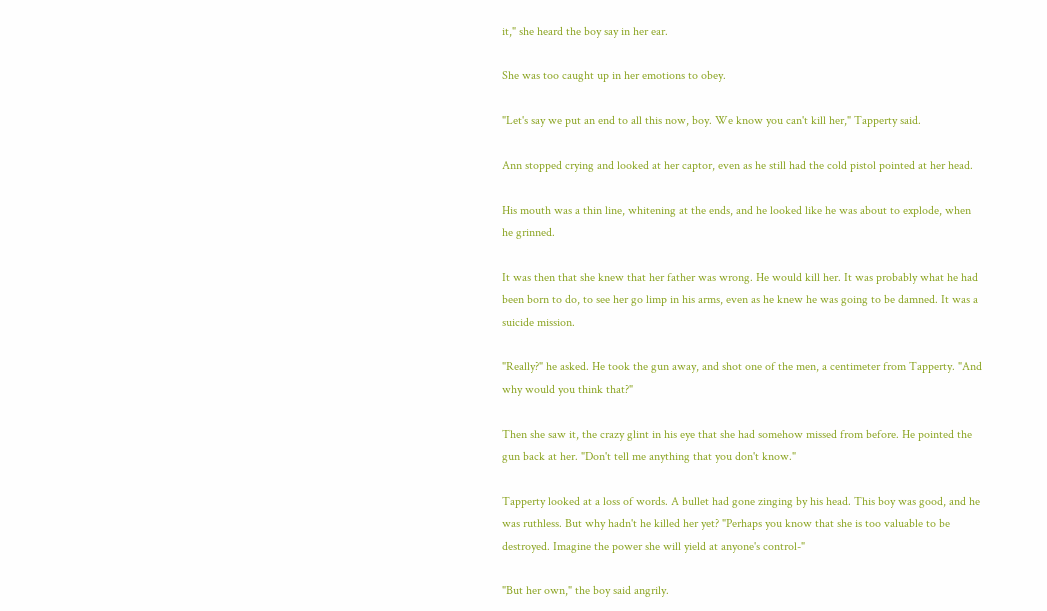it," she heard the boy say in her ear.

She was too caught up in her emotions to obey.

"Let's say we put an end to all this now, boy. We know you can't kill her," Tapperty said.

Ann stopped crying and looked at her captor, even as he still had the cold pistol pointed at her head.

His mouth was a thin line, whitening at the ends, and he looked like he was about to explode, when he grinned.

It was then that she knew that her father was wrong. He would kill her. It was probably what he had been born to do, to see her go limp in his arms, even as he knew he was going to be damned. It was a suicide mission.

"Really?" he asked. He took the gun away, and shot one of the men, a centimeter from Tapperty. "And why would you think that?"

Then she saw it, the crazy glint in his eye that she had somehow missed from before. He pointed the gun back at her. "Don't tell me anything that you don't know."

Tapperty looked at a loss of words. A bullet had gone zinging by his head. This boy was good, and he was ruthless. But why hadn't he killed her yet? "Perhaps you know that she is too valuable to be destroyed. Imagine the power she will yield at anyone's control-"

"But her own," the boy said angrily.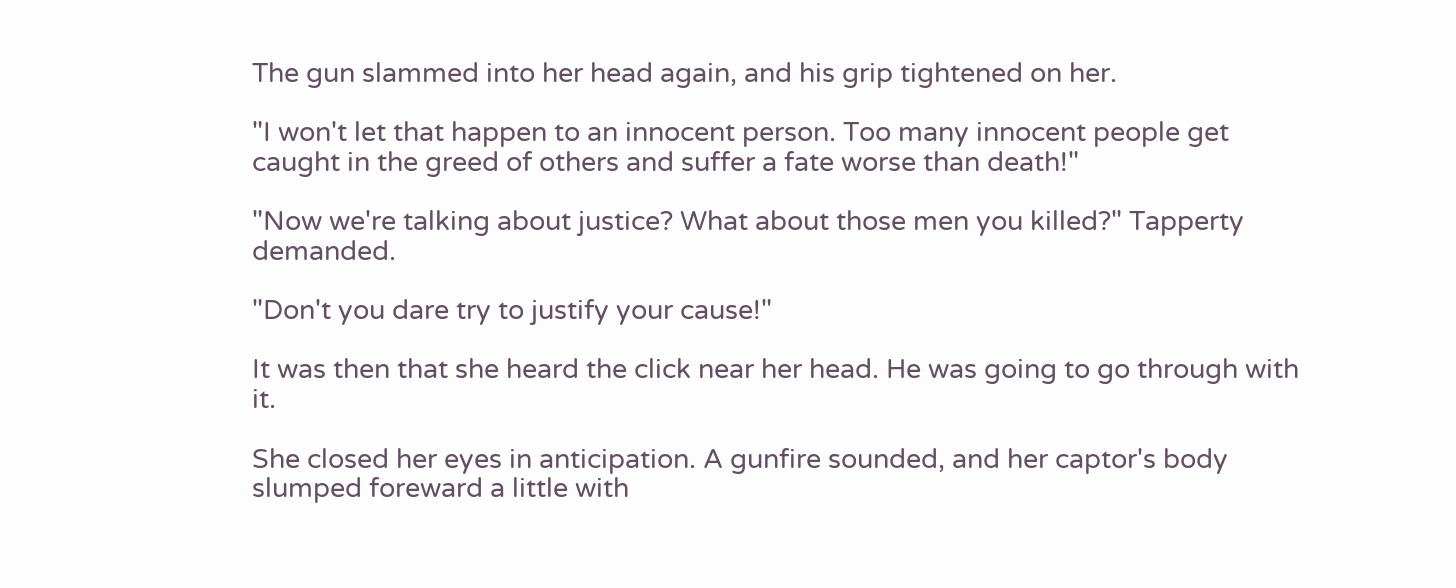The gun slammed into her head again, and his grip tightened on her.

"I won't let that happen to an innocent person. Too many innocent people get caught in the greed of others and suffer a fate worse than death!"

"Now we're talking about justice? What about those men you killed?" Tapperty demanded.

"Don't you dare try to justify your cause!"

It was then that she heard the click near her head. He was going to go through with it.

She closed her eyes in anticipation. A gunfire sounded, and her captor's body slumped foreward a little with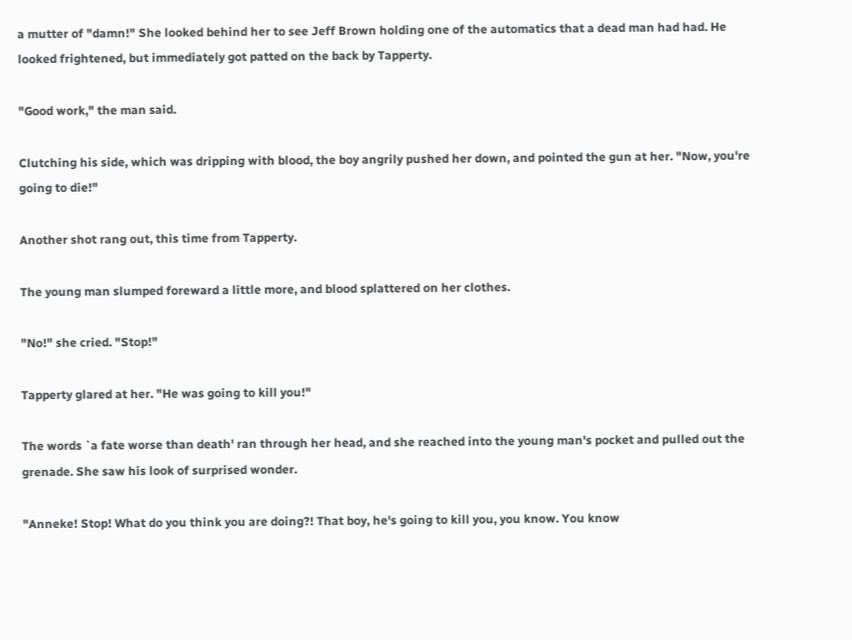a mutter of "damn!" She looked behind her to see Jeff Brown holding one of the automatics that a dead man had had. He looked frightened, but immediately got patted on the back by Tapperty.

"Good work," the man said.

Clutching his side, which was dripping with blood, the boy angrily pushed her down, and pointed the gun at her. "Now, you're going to die!"

Another shot rang out, this time from Tapperty.

The young man slumped foreward a little more, and blood splattered on her clothes.

"No!" she cried. "Stop!"

Tapperty glared at her. "He was going to kill you!"

The words `a fate worse than death' ran through her head, and she reached into the young man's pocket and pulled out the grenade. She saw his look of surprised wonder.

"Anneke! Stop! What do you think you are doing?! That boy, he's going to kill you, you know. You know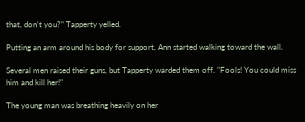that, don't you?" Tapperty yelled.

Putting an arm around his body for support, Ann started walking toward the wall.

Several men raised their guns, but Tapperty warded them off. "Fools! You could miss him and kill her!"

The young man was breathing heavily on her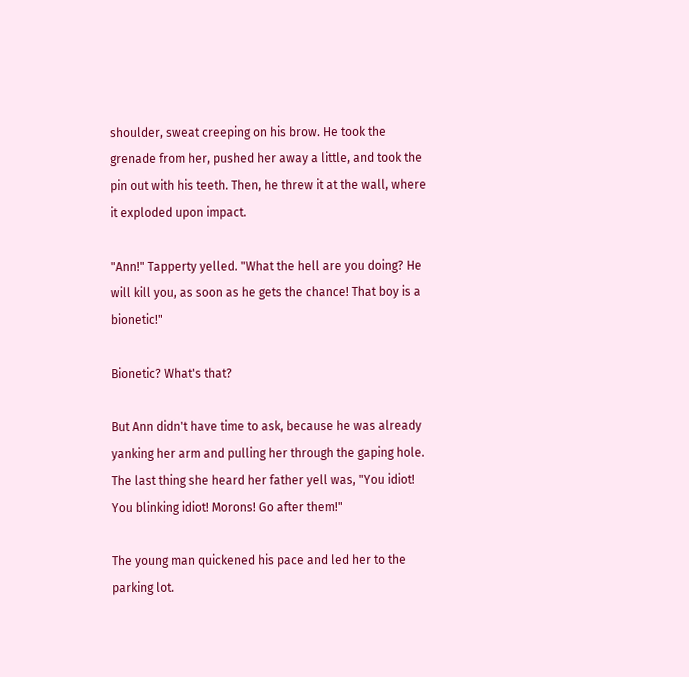shoulder, sweat creeping on his brow. He took the grenade from her, pushed her away a little, and took the pin out with his teeth. Then, he threw it at the wall, where it exploded upon impact.

"Ann!" Tapperty yelled. "What the hell are you doing? He will kill you, as soon as he gets the chance! That boy is a bionetic!"

Bionetic? What's that?

But Ann didn't have time to ask, because he was already yanking her arm and pulling her through the gaping hole. The last thing she heard her father yell was, "You idiot! You blinking idiot! Morons! Go after them!"

The young man quickened his pace and led her to the parking lot.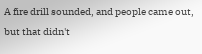A fire drill sounded, and people came out, but that didn't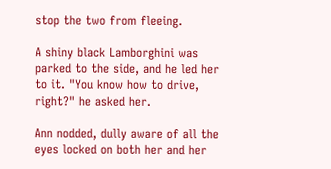stop the two from fleeing.

A shiny black Lamborghini was parked to the side, and he led her to it. "You know how to drive, right?" he asked her.

Ann nodded, dully aware of all the eyes locked on both her and her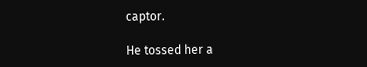captor.

He tossed her a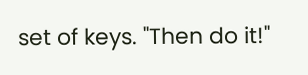set of keys. "Then do it!"